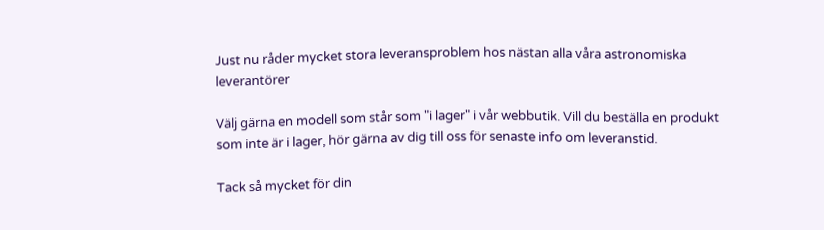Just nu råder mycket stora leveransproblem hos nästan alla våra astronomiska leverantörer

Välj gärna en modell som står som "i lager" i vår webbutik. Vill du beställa en produkt som inte är i lager, hör gärna av dig till oss för senaste info om leveranstid.

Tack så mycket för din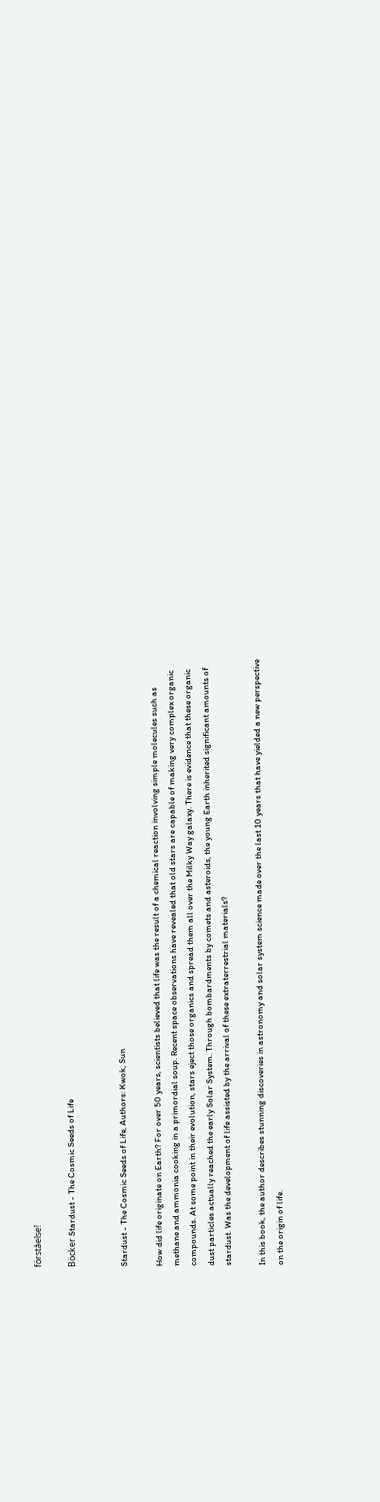förståelse!

Böcker Stardust - The Cosmic Seeds of Life


Stardust - The Cosmic Seeds of Life, Authors: Kwok, Sun

How did life originate on Earth? For over 50 years, scientists believed that life was the result of a chemical reaction involving simple molecules such as methane and ammonia cooking in a primordial soup. Recent space observations have revealed that old stars are capable of making very complex organic compounds. At some point in their evolution, stars eject those organics and spread them all over the Milky Way galaxy. There is evidence that these organic dust particles actually reached the early Solar System. Through bombardments by comets and asteroids, the young Earth inherited significant amounts of stardust. Was the development of life assisted by the arrival of these extraterrestrial materials?

In this book, the author describes stunning discoveries in astronomy and solar system science made over the last 10 years that have yielded a new perspective on the origin of life.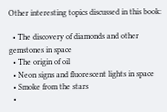Other interesting topics discussed in this book:

  • The discovery of diamonds and other gemstones in space
  • The origin of oil
  • Neon signs and fluorescent lights in space
  • Smoke from the stars
  •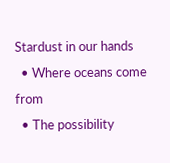Stardust in our hands
  • Where oceans come from
  • The possibility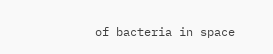of bacteria in space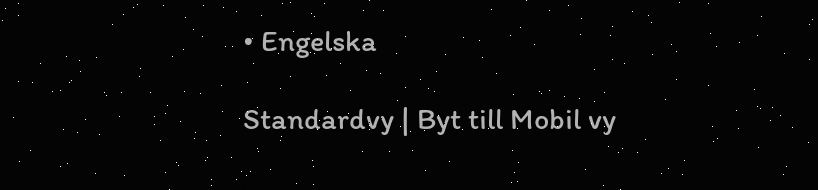• Engelska

Standardvy | Byt till Mobil vy